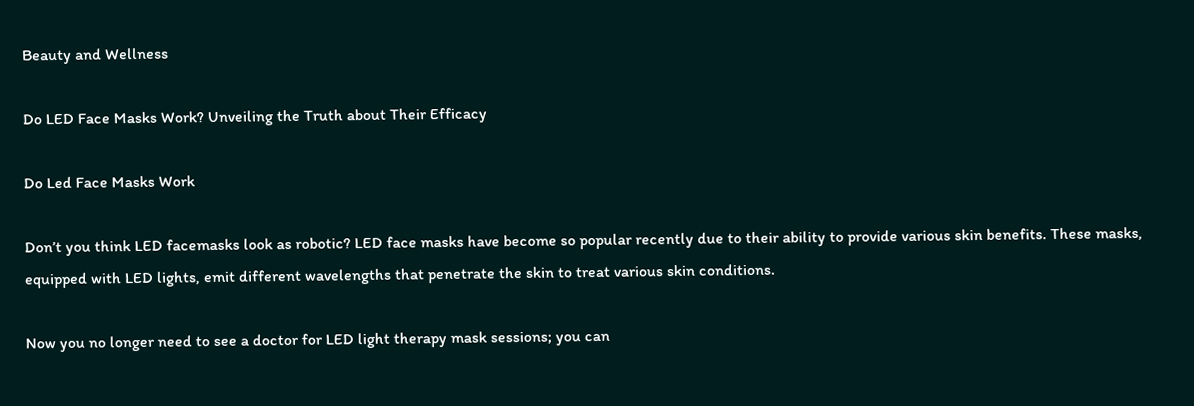Beauty and Wellness

Do LED Face Masks Work? Unveiling the Truth about Their Efficacy

Do Led Face Masks Work

Don’t you think LED facemasks look as robotic? LED face masks have become so popular recently due to their ability to provide various skin benefits. These masks, equipped with LED lights, emit different wavelengths that penetrate the skin to treat various skin conditions.

Now you no longer need to see a doctor for LED light therapy mask sessions; you can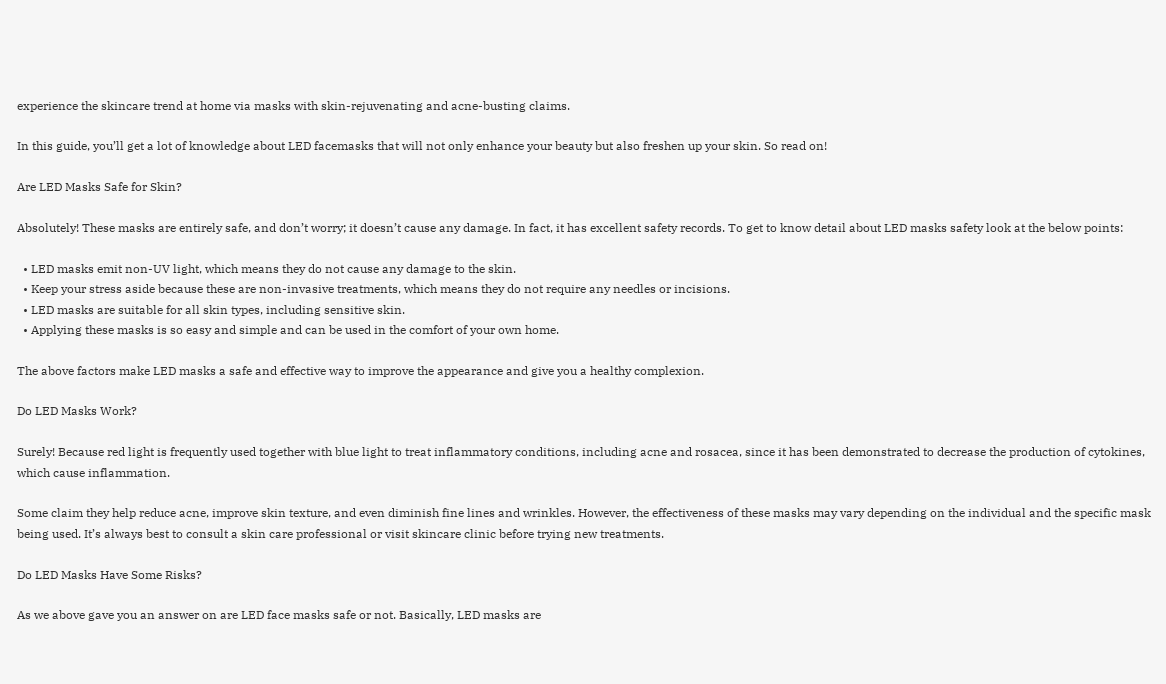experience the skincare trend at home via masks with skin-rejuvenating and acne-busting claims.

In this guide, you’ll get a lot of knowledge about LED facemasks that will not only enhance your beauty but also freshen up your skin. So read on!

Are LED Masks Safe for Skin?

Absolutely! These masks are entirely safe, and don’t worry; it doesn’t cause any damage. In fact, it has excellent safety records. To get to know detail about LED masks safety look at the below points:

  • LED masks emit non-UV light, which means they do not cause any damage to the skin.
  • Keep your stress aside because these are non-invasive treatments, which means they do not require any needles or incisions.
  • LED masks are suitable for all skin types, including sensitive skin.
  • Applying these masks is so easy and simple and can be used in the comfort of your own home.

The above factors make LED masks a safe and effective way to improve the appearance and give you a healthy complexion.

Do LED Masks Work?

Surely! Because red light is frequently used together with blue light to treat inflammatory conditions, including acne and rosacea, since it has been demonstrated to decrease the production of cytokines, which cause inflammation.

Some claim they help reduce acne, improve skin texture, and even diminish fine lines and wrinkles. However, the effectiveness of these masks may vary depending on the individual and the specific mask being used. It’s always best to consult a skin care professional or visit skincare clinic before trying new treatments.

Do LED Masks Have Some Risks?

As we above gave you an answer on are LED face masks safe or not. Basically, LED masks are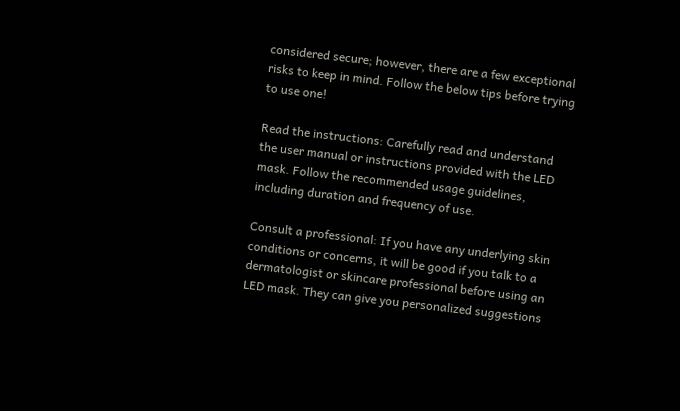considered secure; however, there are a few exceptional risks to keep in mind. Follow the below tips before trying to use one!

Read the instructions: Carefully read and understand the user manual or instructions provided with the LED mask. Follow the recommended usage guidelines, including duration and frequency of use.

Consult a professional: If you have any underlying skin conditions or concerns, it will be good if you talk to a dermatologist or skincare professional before using an LED mask. They can give you personalized suggestions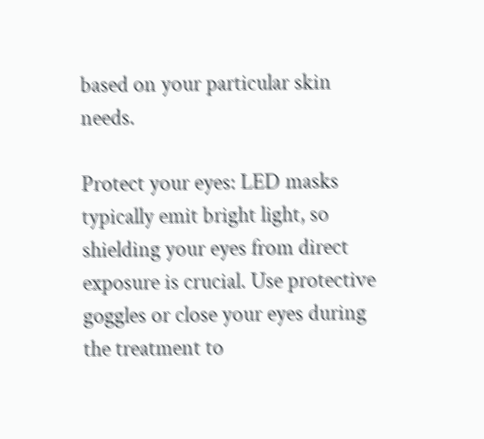based on your particular skin needs.

Protect your eyes: LED masks typically emit bright light, so shielding your eyes from direct exposure is crucial. Use protective goggles or close your eyes during the treatment to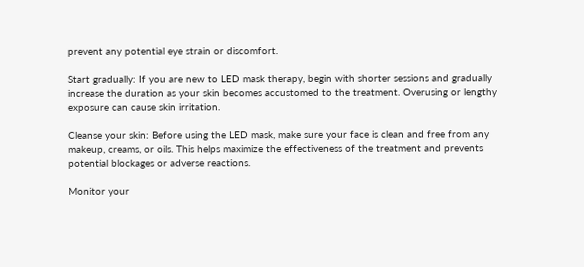prevent any potential eye strain or discomfort.

Start gradually: If you are new to LED mask therapy, begin with shorter sessions and gradually increase the duration as your skin becomes accustomed to the treatment. Overusing or lengthy exposure can cause skin irritation.

Cleanse your skin: Before using the LED mask, make sure your face is clean and free from any makeup, creams, or oils. This helps maximize the effectiveness of the treatment and prevents potential blockages or adverse reactions.

Monitor your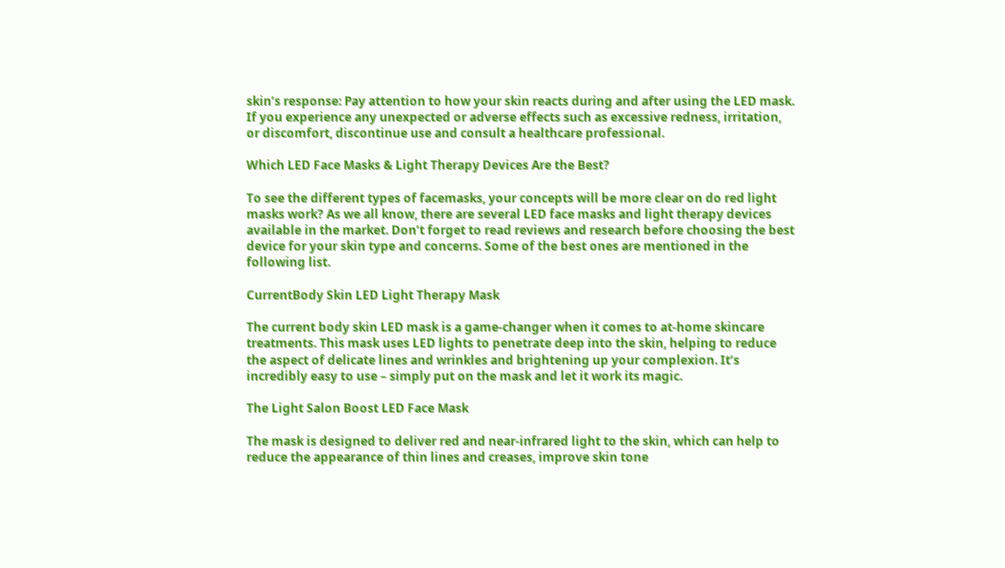skin’s response: Pay attention to how your skin reacts during and after using the LED mask. If you experience any unexpected or adverse effects such as excessive redness, irritation, or discomfort, discontinue use and consult a healthcare professional.

Which LED Face Masks & Light Therapy Devices Are the Best?

To see the different types of facemasks, your concepts will be more clear on do red light masks work? As we all know, there are several LED face masks and light therapy devices available in the market. Don’t forget to read reviews and research before choosing the best device for your skin type and concerns. Some of the best ones are mentioned in the following list.

CurrentBody Skin LED Light Therapy Mask

The current body skin LED mask is a game-changer when it comes to at-home skincare treatments. This mask uses LED lights to penetrate deep into the skin, helping to reduce the aspect of delicate lines and wrinkles and brightening up your complexion. It’s incredibly easy to use – simply put on the mask and let it work its magic.

The Light Salon Boost LED Face Mask

The mask is designed to deliver red and near-infrared light to the skin, which can help to reduce the appearance of thin lines and creases, improve skin tone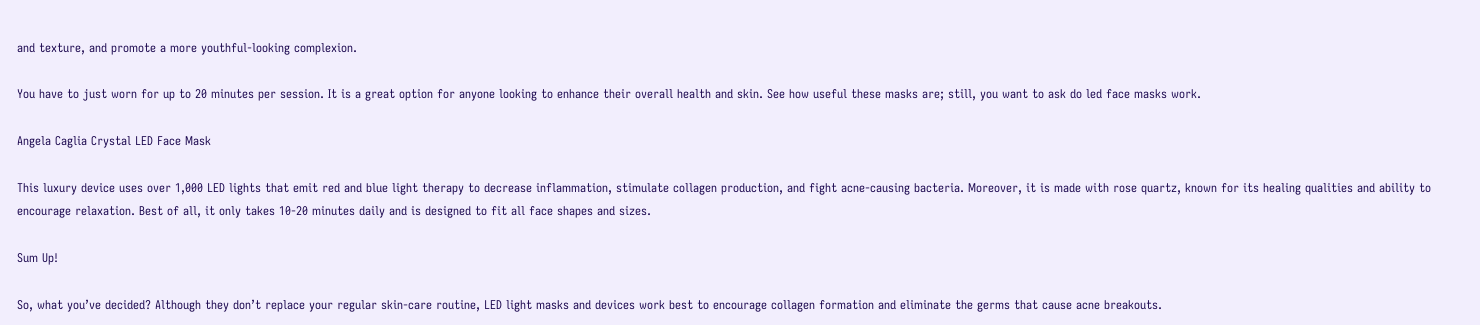and texture, and promote a more youthful-looking complexion.

You have to just worn for up to 20 minutes per session. It is a great option for anyone looking to enhance their overall health and skin. See how useful these masks are; still, you want to ask do led face masks work.

Angela Caglia Crystal LED Face Mask

This luxury device uses over 1,000 LED lights that emit red and blue light therapy to decrease inflammation, stimulate collagen production, and fight acne-causing bacteria. Moreover, it is made with rose quartz, known for its healing qualities and ability to encourage relaxation. Best of all, it only takes 10-20 minutes daily and is designed to fit all face shapes and sizes.

Sum Up!

So, what you’ve decided? Although they don’t replace your regular skin-care routine, LED light masks and devices work best to encourage collagen formation and eliminate the germs that cause acne breakouts.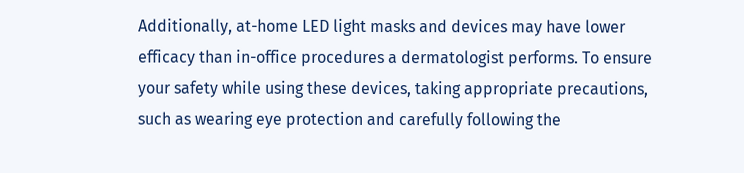Additionally, at-home LED light masks and devices may have lower efficacy than in-office procedures a dermatologist performs. To ensure your safety while using these devices, taking appropriate precautions, such as wearing eye protection and carefully following the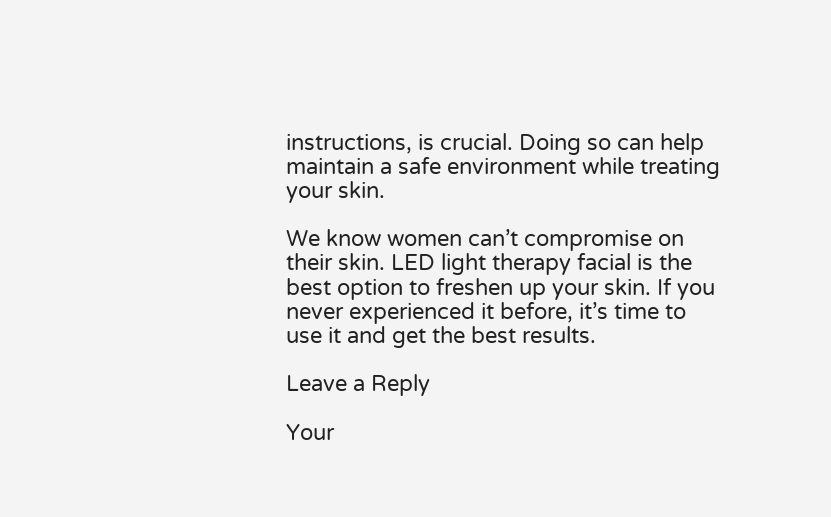instructions, is crucial. Doing so can help maintain a safe environment while treating your skin.

We know women can’t compromise on their skin. LED light therapy facial is the best option to freshen up your skin. If you never experienced it before, it’s time to use it and get the best results.

Leave a Reply

Your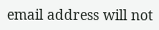email address will not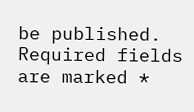be published. Required fields are marked *